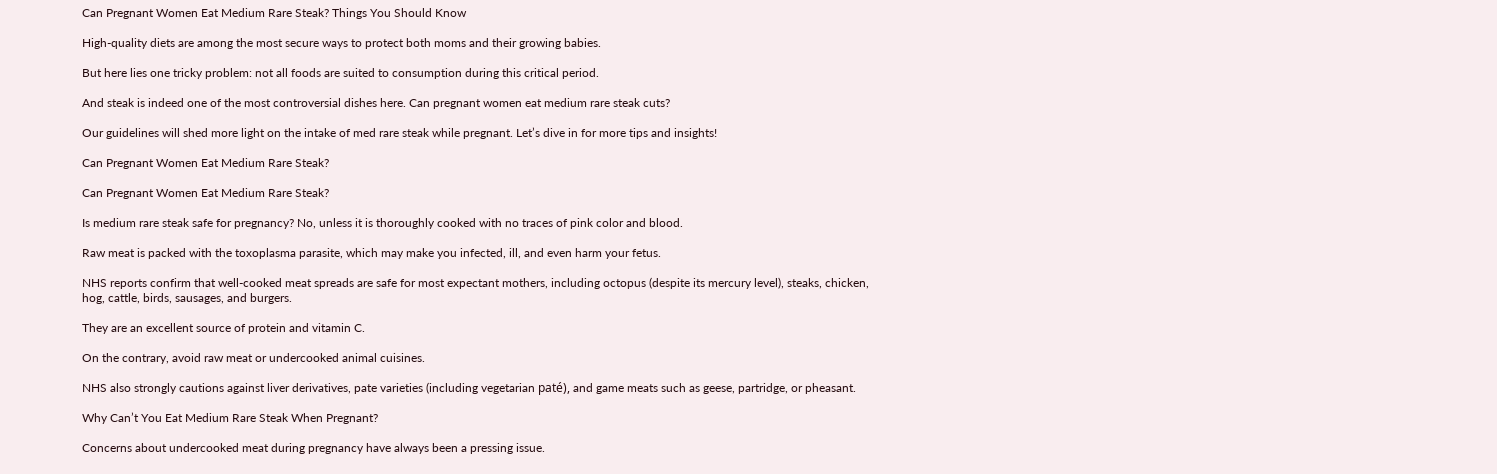Can Pregnant Women Eat Medium Rare Steak? Things You Should Know

High-quality diets are among the most secure ways to protect both moms and their growing babies.

But here lies one tricky problem: not all foods are suited to consumption during this critical period.

And steak is indeed one of the most controversial dishes here. Can pregnant women eat medium rare steak cuts?

Our guidelines will shed more light on the intake of med rare steak while pregnant. Let’s dive in for more tips and insights!

Can Pregnant Women Eat Medium Rare Steak?

Can Pregnant Women Eat Medium Rare Steak?

Is medium rare steak safe for pregnancy? No, unless it is thoroughly cooked with no traces of pink color and blood.

Raw meat is packed with the toxoplasma parasite, which may make you infected, ill, and even harm your fetus.

NHS reports confirm that well-cooked meat spreads are safe for most expectant mothers, including octopus (despite its mercury level), steaks, chicken, hog, cattle, birds, sausages, and burgers.

They are an excellent source of protein and vitamin C.

On the contrary, avoid raw meat or undercooked animal cuisines.

NHS also strongly cautions against liver derivatives, pate varieties (including vegetarian paté), and game meats such as geese, partridge, or pheasant.

Why Can’t You Eat Medium Rare Steak When Pregnant?

Concerns about undercooked meat during pregnancy have always been a pressing issue.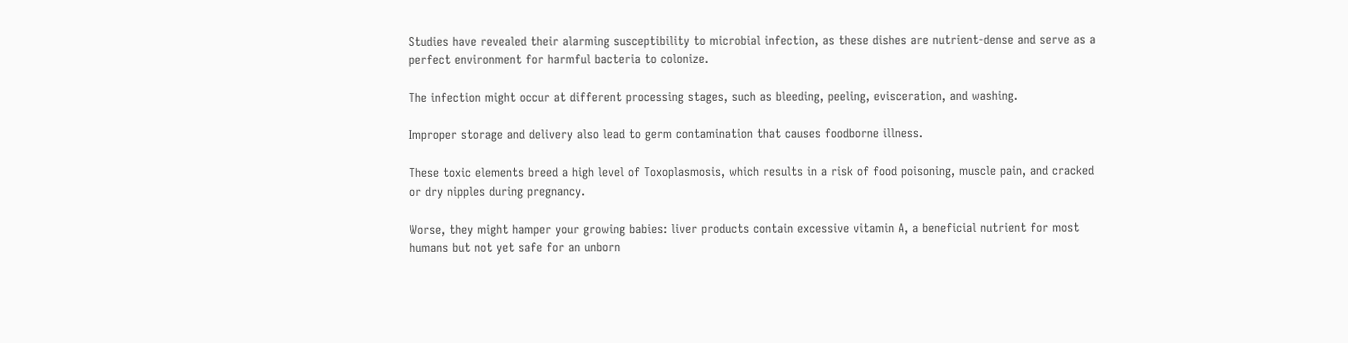Studies have revealed their alarming susceptibility to microbial infection, as these dishes are nutrient-dense and serve as a perfect environment for harmful bacteria to colonize.

The infection might occur at different processing stages, such as bleeding, peeling, evisceration, and washing.

Improper storage and delivery also lead to germ contamination that causes foodborne illness.

These toxic elements breed a high level of Toxoplasmosis, which results in a risk of food poisoning, muscle pain, and cracked or dry nipples during pregnancy.

Worse, they might hamper your growing babies: liver products contain excessive vitamin A, a beneficial nutrient for most humans but not yet safe for an unborn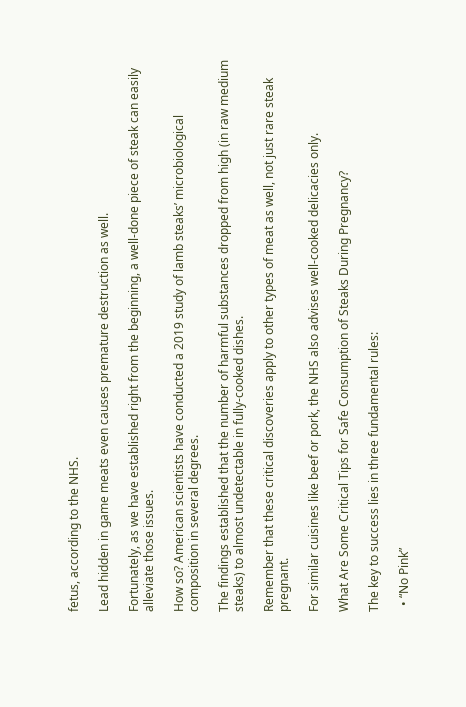fetus, according to the NHS.

Lead hidden in game meats even causes premature destruction as well.

Fortunately, as we have established right from the beginning, a well-done piece of steak can easily alleviate those issues.

How so? American scientists have conducted a 2019 study of lamb steaks’ microbiological composition in several degrees.

The findings established that the number of harmful substances dropped from high (in raw medium steaks) to almost undetectable in fully-cooked dishes.

Remember that these critical discoveries apply to other types of meat as well, not just rare steak pregnant.

For similar cuisines like beef or pork, the NHS also advises well-cooked delicacies only.

What Are Some Critical Tips for Safe Consumption of Steaks During Pregnancy?

The key to success lies in three fundamental rules:

  • “No Pink”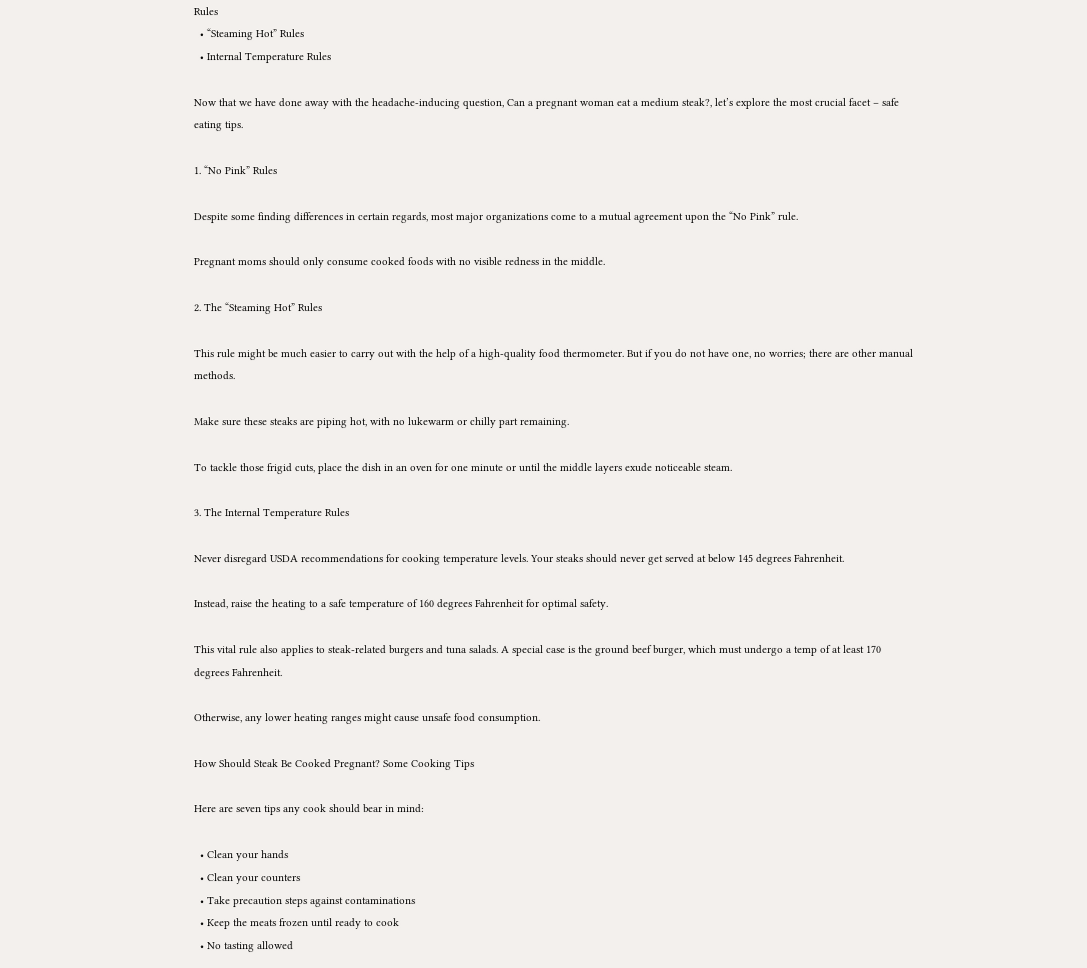Rules
  • “Steaming Hot” Rules
  • Internal Temperature Rules

Now that we have done away with the headache-inducing question, Can a pregnant woman eat a medium steak?, let’s explore the most crucial facet – safe eating tips.

1. “No Pink” Rules

Despite some finding differences in certain regards, most major organizations come to a mutual agreement upon the “No Pink” rule.

Pregnant moms should only consume cooked foods with no visible redness in the middle.

2. The “Steaming Hot” Rules

This rule might be much easier to carry out with the help of a high-quality food thermometer. But if you do not have one, no worries; there are other manual methods.

Make sure these steaks are piping hot, with no lukewarm or chilly part remaining.

To tackle those frigid cuts, place the dish in an oven for one minute or until the middle layers exude noticeable steam.

3. The Internal Temperature Rules

Never disregard USDA recommendations for cooking temperature levels. Your steaks should never get served at below 145 degrees Fahrenheit.

Instead, raise the heating to a safe temperature of 160 degrees Fahrenheit for optimal safety.

This vital rule also applies to steak-related burgers and tuna salads. A special case is the ground beef burger, which must undergo a temp of at least 170 degrees Fahrenheit.

Otherwise, any lower heating ranges might cause unsafe food consumption.

How Should Steak Be Cooked Pregnant? Some Cooking Tips

Here are seven tips any cook should bear in mind:

  • Clean your hands
  • Clean your counters
  • Take precaution steps against contaminations
  • Keep the meats frozen until ready to cook
  • No tasting allowed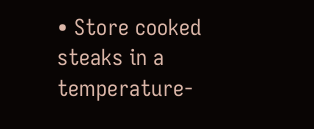• Store cooked steaks in a temperature-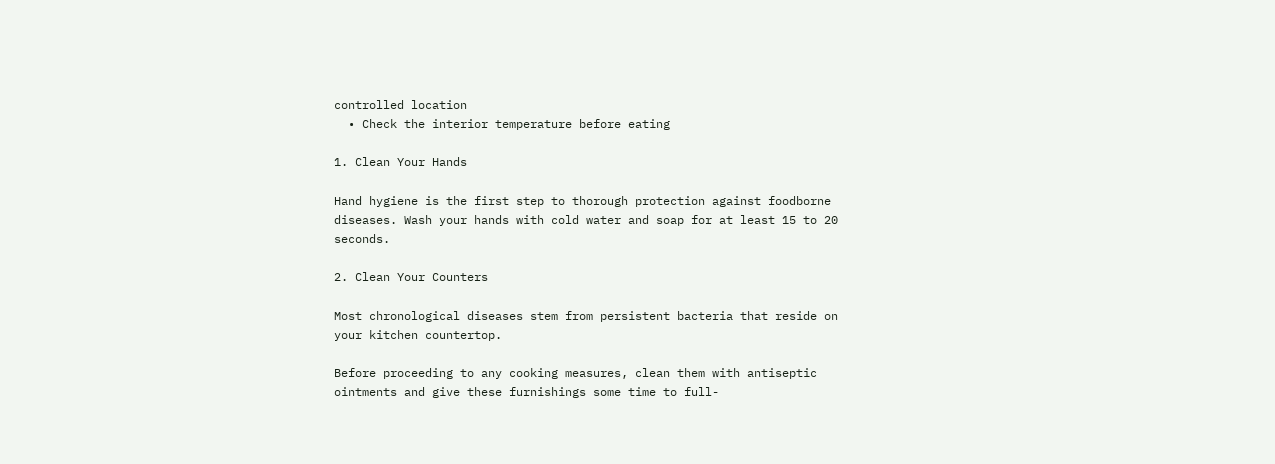controlled location
  • Check the interior temperature before eating

1. Clean Your Hands

Hand hygiene is the first step to thorough protection against foodborne diseases. Wash your hands with cold water and soap for at least 15 to 20 seconds.

2. Clean Your Counters

Most chronological diseases stem from persistent bacteria that reside on your kitchen countertop.

Before proceeding to any cooking measures, clean them with antiseptic ointments and give these furnishings some time to full-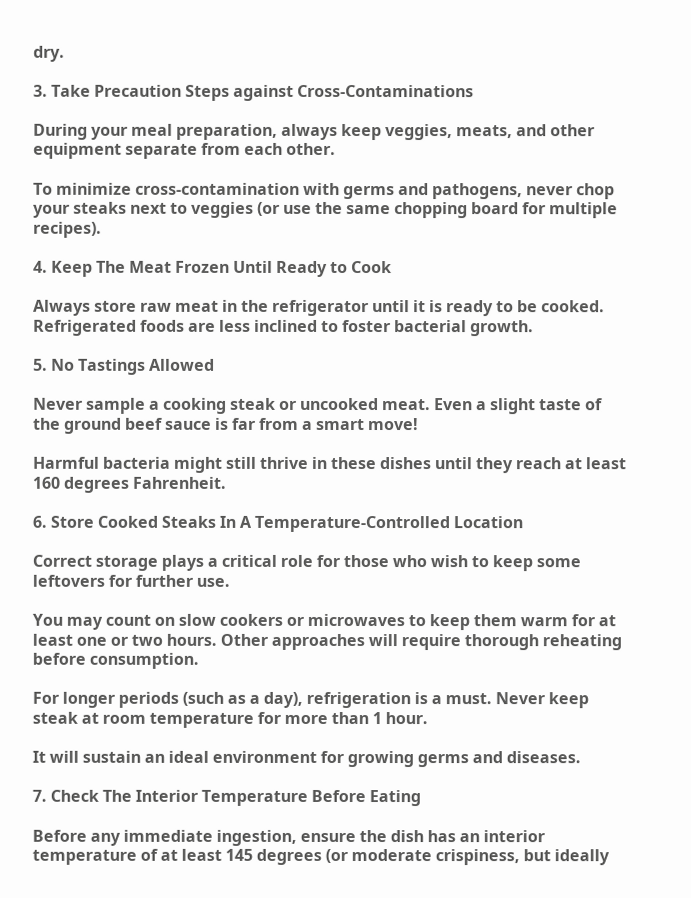dry.

3. Take Precaution Steps against Cross-Contaminations

During your meal preparation, always keep veggies, meats, and other equipment separate from each other.

To minimize cross-contamination with germs and pathogens, never chop your steaks next to veggies (or use the same chopping board for multiple recipes).

4. Keep The Meat Frozen Until Ready to Cook

Always store raw meat in the refrigerator until it is ready to be cooked. Refrigerated foods are less inclined to foster bacterial growth.

5. No Tastings Allowed

Never sample a cooking steak or uncooked meat. Even a slight taste of the ground beef sauce is far from a smart move!

Harmful bacteria might still thrive in these dishes until they reach at least 160 degrees Fahrenheit.

6. Store Cooked Steaks In A Temperature-Controlled Location

Correct storage plays a critical role for those who wish to keep some leftovers for further use.

You may count on slow cookers or microwaves to keep them warm for at least one or two hours. Other approaches will require thorough reheating before consumption.

For longer periods (such as a day), refrigeration is a must. Never keep steak at room temperature for more than 1 hour.

It will sustain an ideal environment for growing germs and diseases.

7. Check The Interior Temperature Before Eating

Before any immediate ingestion, ensure the dish has an interior temperature of at least 145 degrees (or moderate crispiness, but ideally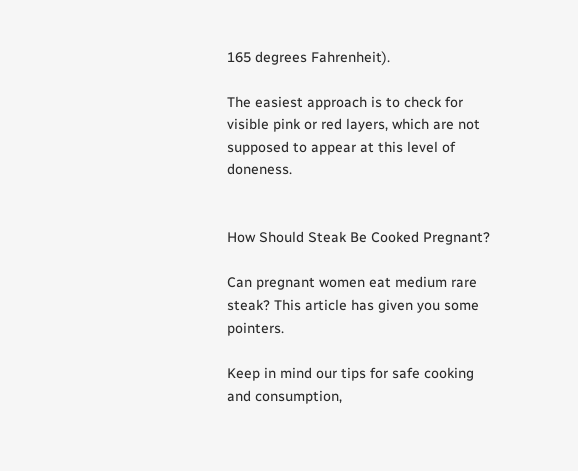165 degrees Fahrenheit).

The easiest approach is to check for visible pink or red layers, which are not supposed to appear at this level of doneness.


How Should Steak Be Cooked Pregnant?

Can pregnant women eat medium rare steak? This article has given you some pointers.

Keep in mind our tips for safe cooking and consumption,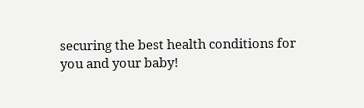securing the best health conditions for you and your baby!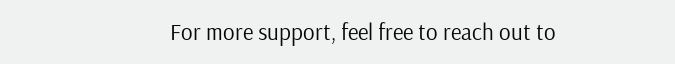For more support, feel free to reach out to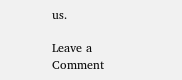us.

Leave a Comment